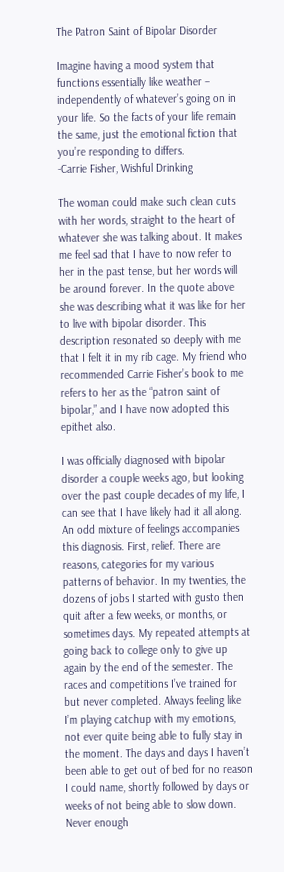The Patron Saint of Bipolar Disorder

Imagine having a mood system that functions essentially like weather – independently of whatever’s going on in your life. So the facts of your life remain the same, just the emotional fiction that you’re responding to differs.
-Carrie Fisher, Wishful Drinking

The woman could make such clean cuts with her words, straight to the heart of whatever she was talking about. It makes me feel sad that I have to now refer to her in the past tense, but her words will be around forever. In the quote above she was describing what it was like for her to live with bipolar disorder. This description resonated so deeply with me that I felt it in my rib cage. My friend who recommended Carrie Fisher’s book to me refers to her as the “patron saint of bipolar,” and I have now adopted this epithet also.

I was officially diagnosed with bipolar disorder a couple weeks ago, but looking over the past couple decades of my life, I can see that I have likely had it all along. An odd mixture of feelings accompanies this diagnosis. First, relief. There are reasons, categories for my various patterns of behavior. In my twenties, the dozens of jobs I started with gusto then quit after a few weeks, or months, or sometimes days. My repeated attempts at going back to college only to give up again by the end of the semester. The races and competitions I’ve trained for but never completed. Always feeling like I’m playing catchup with my emotions, not ever quite being able to fully stay in the moment. The days and days I haven’t been able to get out of bed for no reason I could name, shortly followed by days or weeks of not being able to slow down. Never enough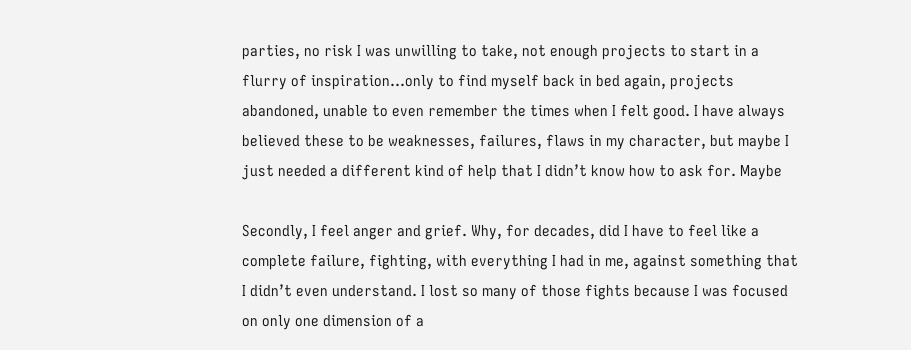parties, no risk I was unwilling to take, not enough projects to start in a flurry of inspiration…only to find myself back in bed again, projects abandoned, unable to even remember the times when I felt good. I have always believed these to be weaknesses, failures, flaws in my character, but maybe I just needed a different kind of help that I didn’t know how to ask for. Maybe

Secondly, I feel anger and grief. Why, for decades, did I have to feel like a complete failure, fighting, with everything I had in me, against something that I didn’t even understand. I lost so many of those fights because I was focused on only one dimension of a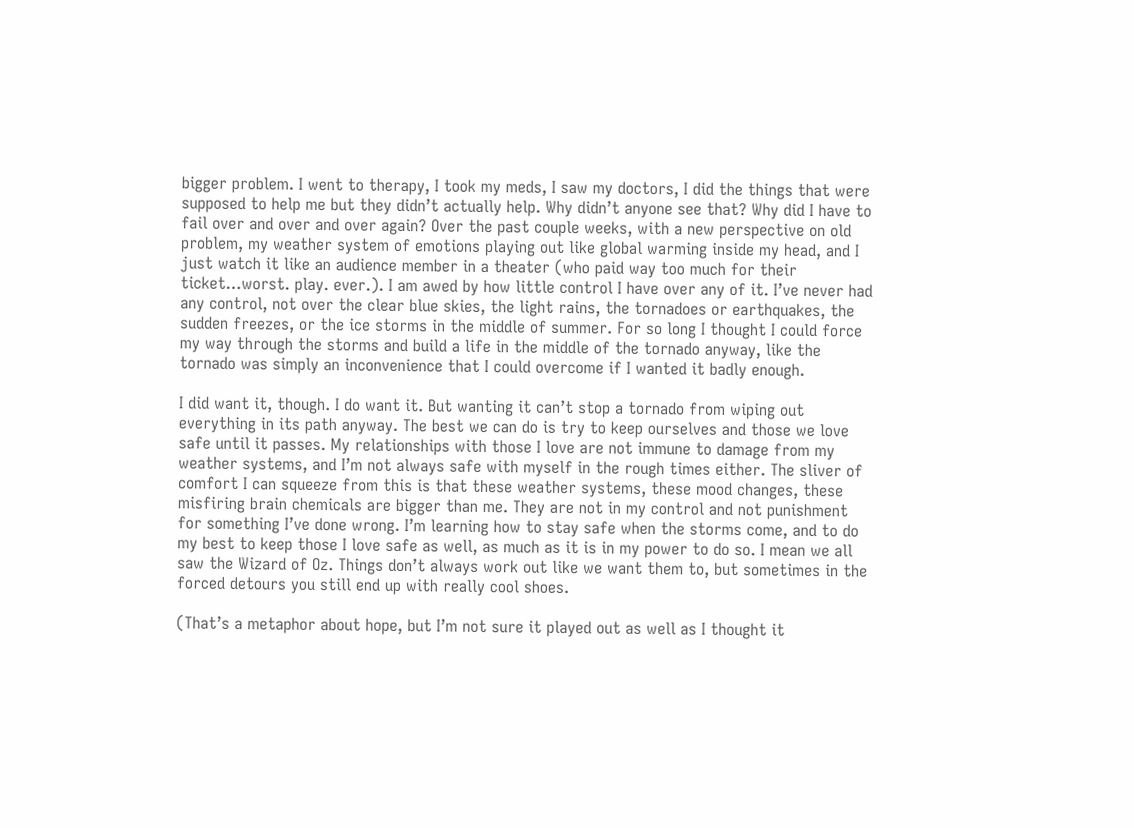bigger problem. I went to therapy, I took my meds, I saw my doctors, I did the things that were supposed to help me but they didn’t actually help. Why didn’t anyone see that? Why did I have to fail over and over and over again? Over the past couple weeks, with a new perspective on old problem, my weather system of emotions playing out like global warming inside my head, and I just watch it like an audience member in a theater (who paid way too much for their ticket…worst. play. ever.). I am awed by how little control I have over any of it. I’ve never had any control, not over the clear blue skies, the light rains, the tornadoes or earthquakes, the sudden freezes, or the ice storms in the middle of summer. For so long I thought I could force my way through the storms and build a life in the middle of the tornado anyway, like the tornado was simply an inconvenience that I could overcome if I wanted it badly enough.

I did want it, though. I do want it. But wanting it can’t stop a tornado from wiping out everything in its path anyway. The best we can do is try to keep ourselves and those we love safe until it passes. My relationships with those I love are not immune to damage from my weather systems, and I’m not always safe with myself in the rough times either. The sliver of comfort I can squeeze from this is that these weather systems, these mood changes, these misfiring brain chemicals are bigger than me. They are not in my control and not punishment for something I’ve done wrong. I’m learning how to stay safe when the storms come, and to do my best to keep those I love safe as well, as much as it is in my power to do so. I mean we all saw the Wizard of Oz. Things don’t always work out like we want them to, but sometimes in the forced detours you still end up with really cool shoes.

(That’s a metaphor about hope, but I’m not sure it played out as well as I thought it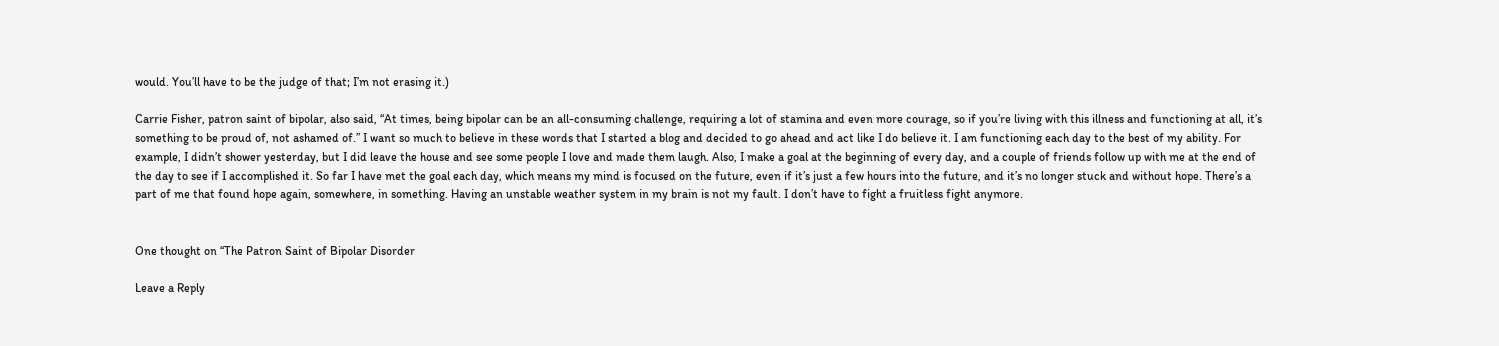would. You’ll have to be the judge of that; I’m not erasing it.)

Carrie Fisher, patron saint of bipolar, also said, “At times, being bipolar can be an all-consuming challenge, requiring a lot of stamina and even more courage, so if you’re living with this illness and functioning at all, it’s something to be proud of, not ashamed of.” I want so much to believe in these words that I started a blog and decided to go ahead and act like I do believe it. I am functioning each day to the best of my ability. For example, I didn’t shower yesterday, but I did leave the house and see some people I love and made them laugh. Also, I make a goal at the beginning of every day, and a couple of friends follow up with me at the end of the day to see if I accomplished it. So far I have met the goal each day, which means my mind is focused on the future, even if it’s just a few hours into the future, and it’s no longer stuck and without hope. There’s a part of me that found hope again, somewhere, in something. Having an unstable weather system in my brain is not my fault. I don’t have to fight a fruitless fight anymore.


One thought on “The Patron Saint of Bipolar Disorder

Leave a Reply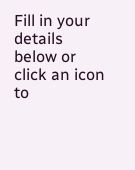Fill in your details below or click an icon to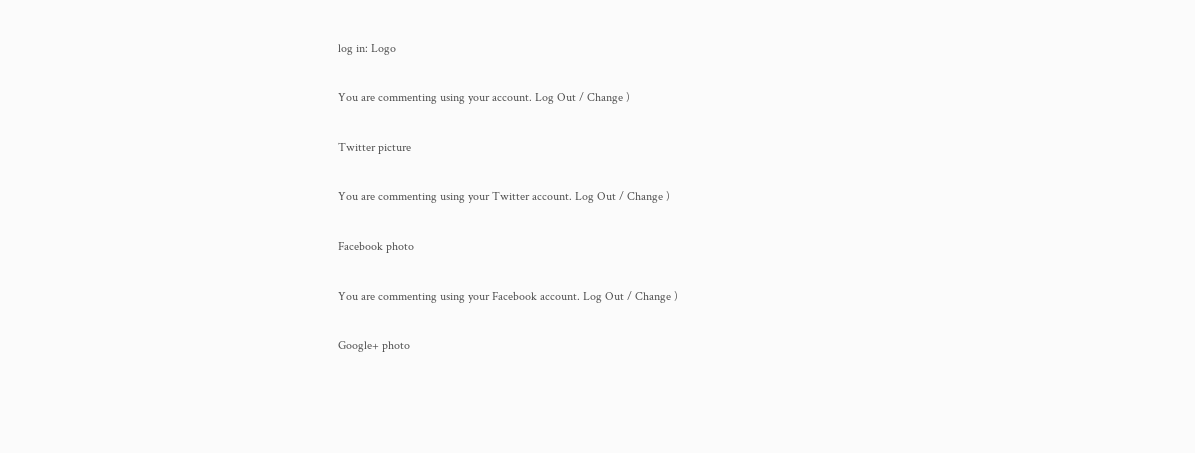log in: Logo

You are commenting using your account. Log Out / Change )

Twitter picture

You are commenting using your Twitter account. Log Out / Change )

Facebook photo

You are commenting using your Facebook account. Log Out / Change )

Google+ photo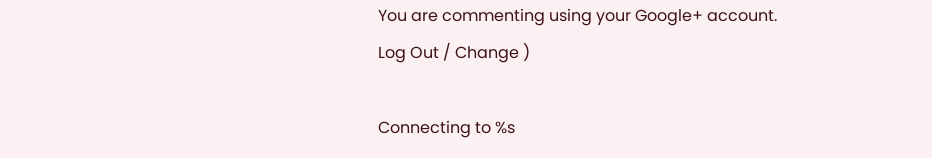You are commenting using your Google+ account. Log Out / Change )

Connecting to %s